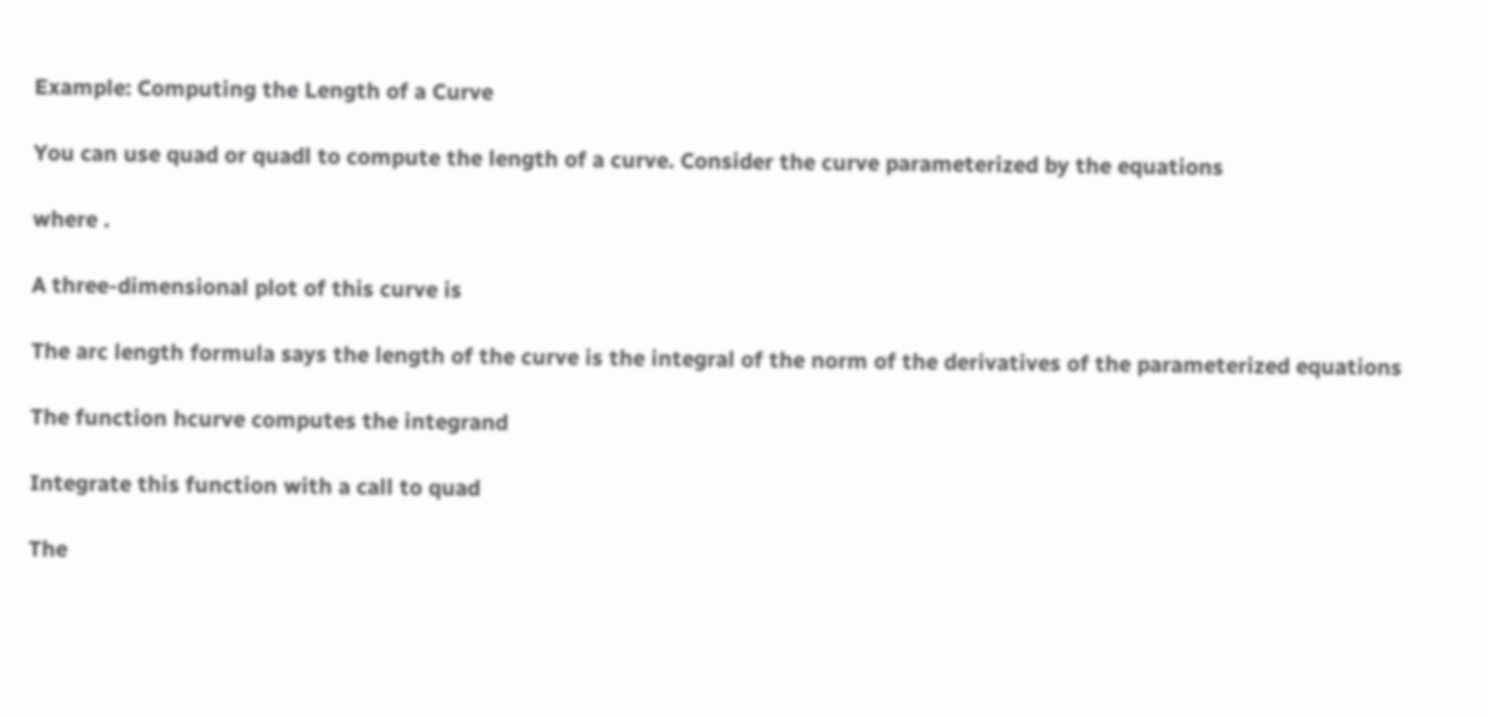Example: Computing the Length of a Curve

You can use quad or quadl to compute the length of a curve. Consider the curve parameterized by the equations

where .

A three-dimensional plot of this curve is

The arc length formula says the length of the curve is the integral of the norm of the derivatives of the parameterized equations

The function hcurve computes the integrand

Integrate this function with a call to quad

The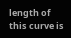length of this curve is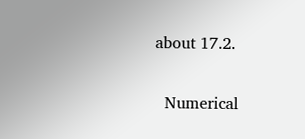about 17.2.

  Numerical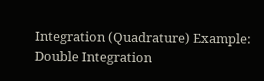Integration (Quadrature) Example: Double Integration